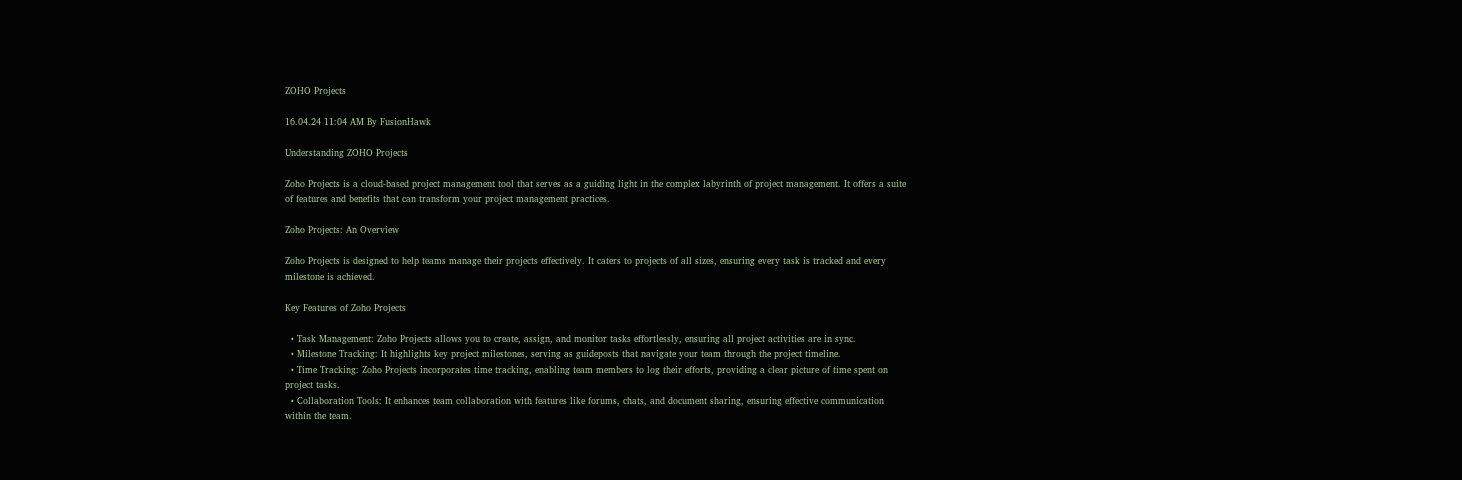ZOHO Projects

16.04.24 11:04 AM By FusionHawk

Understanding ZOHO Projects

Zoho Projects is a cloud-based project management tool that serves as a guiding light in the complex labyrinth of project management. It offers a suite of features and benefits that can transform your project management practices.

Zoho Projects: An Overview

Zoho Projects is designed to help teams manage their projects effectively. It caters to projects of all sizes, ensuring every task is tracked and every milestone is achieved.

Key Features of Zoho Projects

  • Task Management: Zoho Projects allows you to create, assign, and monitor tasks effortlessly, ensuring all project activities are in sync.
  • Milestone Tracking: It highlights key project milestones, serving as guideposts that navigate your team through the project timeline.
  • Time Tracking: Zoho Projects incorporates time tracking, enabling team members to log their efforts, providing a clear picture of time spent on project tasks.
  • Collaboration Tools: It enhances team collaboration with features like forums, chats, and document sharing, ensuring effective communication within the team.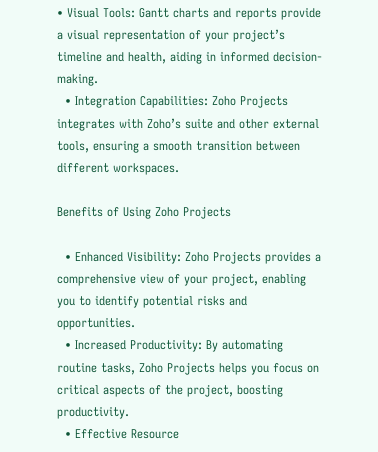• Visual Tools: Gantt charts and reports provide a visual representation of your project’s timeline and health, aiding in informed decision-making.
  • Integration Capabilities: Zoho Projects integrates with Zoho’s suite and other external tools, ensuring a smooth transition between different workspaces.

Benefits of Using Zoho Projects

  • Enhanced Visibility: Zoho Projects provides a comprehensive view of your project, enabling you to identify potential risks and opportunities.
  • Increased Productivity: By automating routine tasks, Zoho Projects helps you focus on critical aspects of the project, boosting productivity.
  • Effective Resource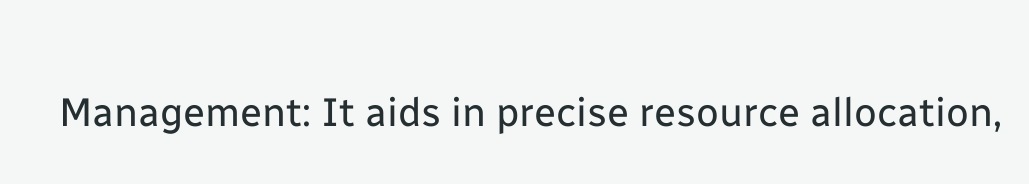Management: It aids in precise resource allocation,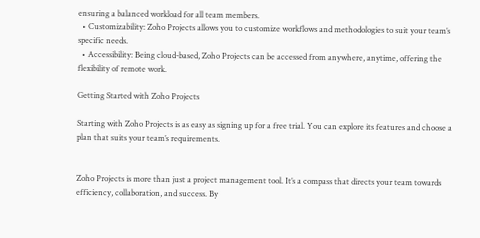ensuring a balanced workload for all team members.
  • Customizability: Zoho Projects allows you to customize workflows and methodologies to suit your team’s specific needs.
  • Accessibility: Being cloud-based, Zoho Projects can be accessed from anywhere, anytime, offering the flexibility of remote work.

Getting Started with Zoho Projects

Starting with Zoho Projects is as easy as signing up for a free trial. You can explore its features and choose a plan that suits your team’s requirements.


Zoho Projects is more than just a project management tool. It’s a compass that directs your team towards efficiency, collaboration, and success. By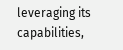leveraging its capabilities,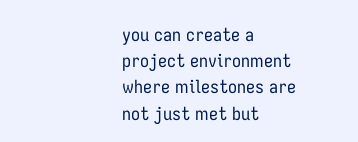you can create a project environment where milestones are not just met but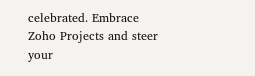celebrated. Embrace Zoho Projects and steer your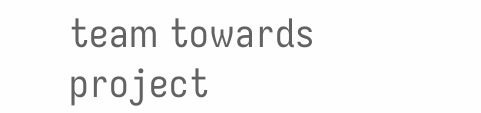team towards project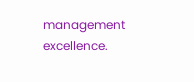management excellence.